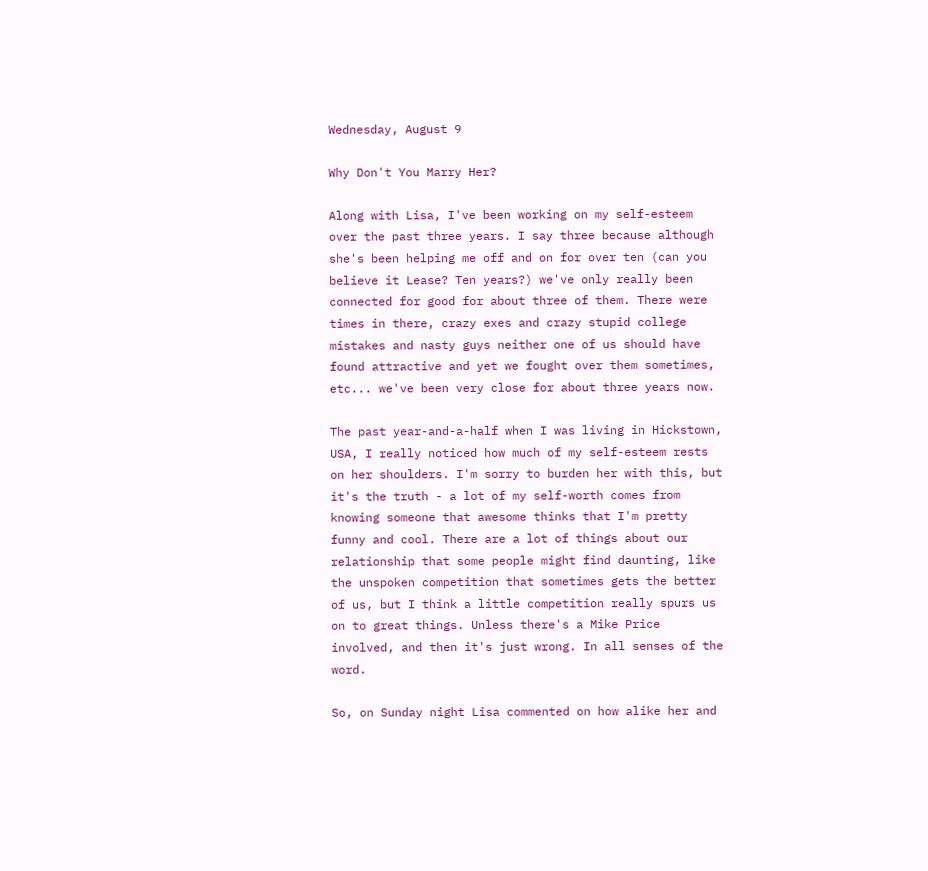Wednesday, August 9

Why Don't You Marry Her?

Along with Lisa, I've been working on my self-esteem over the past three years. I say three because although she's been helping me off and on for over ten (can you believe it Lease? Ten years?) we've only really been connected for good for about three of them. There were times in there, crazy exes and crazy stupid college mistakes and nasty guys neither one of us should have found attractive and yet we fought over them sometimes, etc... we've been very close for about three years now.

The past year-and-a-half when I was living in Hickstown, USA, I really noticed how much of my self-esteem rests on her shoulders. I'm sorry to burden her with this, but it's the truth - a lot of my self-worth comes from knowing someone that awesome thinks that I'm pretty funny and cool. There are a lot of things about our relationship that some people might find daunting, like the unspoken competition that sometimes gets the better of us, but I think a little competition really spurs us on to great things. Unless there's a Mike Price involved, and then it's just wrong. In all senses of the word.

So, on Sunday night Lisa commented on how alike her and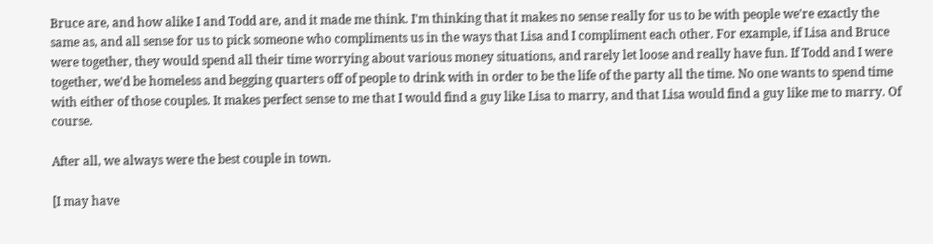Bruce are, and how alike I and Todd are, and it made me think. I'm thinking that it makes no sense really for us to be with people we're exactly the same as, and all sense for us to pick someone who compliments us in the ways that Lisa and I compliment each other. For example, if Lisa and Bruce were together, they would spend all their time worrying about various money situations, and rarely let loose and really have fun. If Todd and I were together, we'd be homeless and begging quarters off of people to drink with in order to be the life of the party all the time. No one wants to spend time with either of those couples. It makes perfect sense to me that I would find a guy like Lisa to marry, and that Lisa would find a guy like me to marry. Of course.

After all, we always were the best couple in town.

[I may have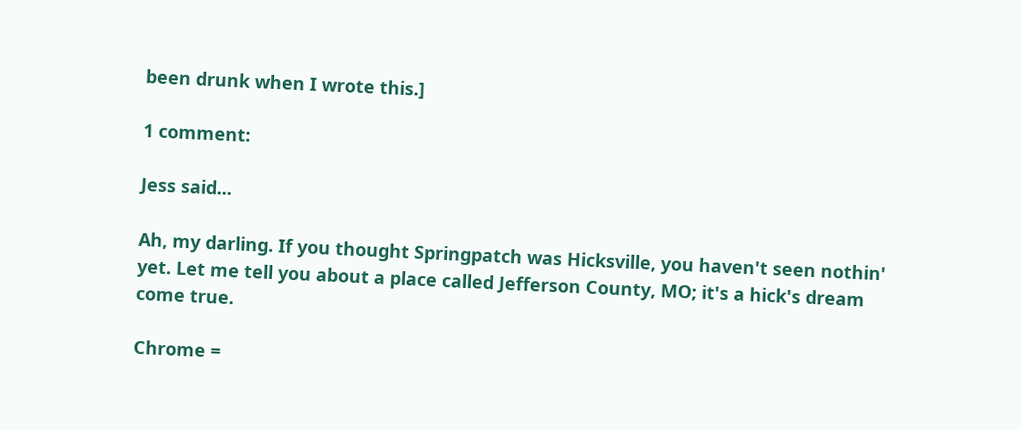been drunk when I wrote this.]

1 comment:

Jess said...

Ah, my darling. If you thought Springpatch was Hicksville, you haven't seen nothin' yet. Let me tell you about a place called Jefferson County, MO; it's a hick's dream come true.

Chrome =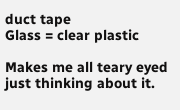duct tape
Glass = clear plastic

Makes me all teary eyed just thinking about it.